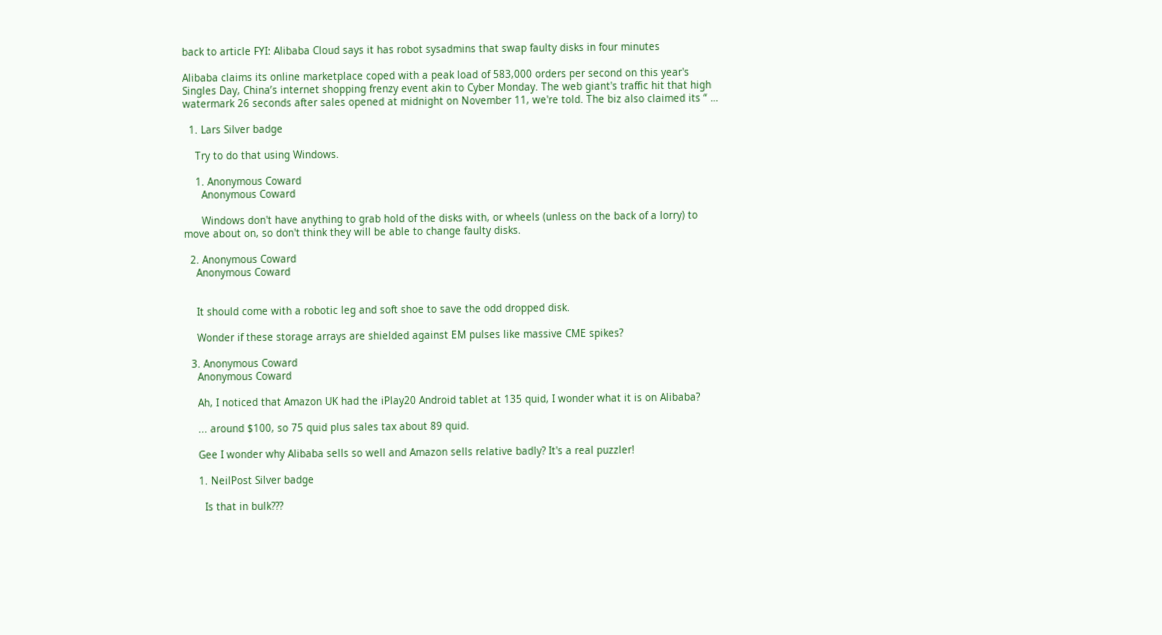back to article FYI: Alibaba Cloud says it has robot sysadmins that swap faulty disks in four minutes

Alibaba claims its online marketplace coped with a peak load of 583,000 orders per second on this year's Singles Day, China’s internet shopping frenzy event akin to Cyber Monday. The web giant's traffic hit that high watermark 26 seconds after sales opened at midnight on November 11, we're told. The biz also claimed its “ …

  1. Lars Silver badge

    Try to do that using Windows.

    1. Anonymous Coward
      Anonymous Coward

      Windows don't have anything to grab hold of the disks with, or wheels (unless on the back of a lorry) to move about on, so don't think they will be able to change faulty disks.

  2. Anonymous Coward
    Anonymous Coward


    It should come with a robotic leg and soft shoe to save the odd dropped disk.

    Wonder if these storage arrays are shielded against EM pulses like massive CME spikes?

  3. Anonymous Coward
    Anonymous Coward

    Ah, I noticed that Amazon UK had the iPlay20 Android tablet at 135 quid, I wonder what it is on Alibaba?

    ... around $100, so 75 quid plus sales tax about 89 quid.

    Gee I wonder why Alibaba sells so well and Amazon sells relative badly? It's a real puzzler!

    1. NeilPost Silver badge

      Is that in bulk???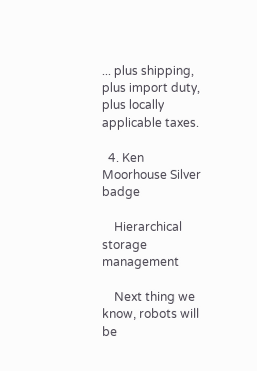... plus shipping, plus import duty, plus locally applicable taxes.

  4. Ken Moorhouse Silver badge

    Hierarchical storage management

    Next thing we know, robots will be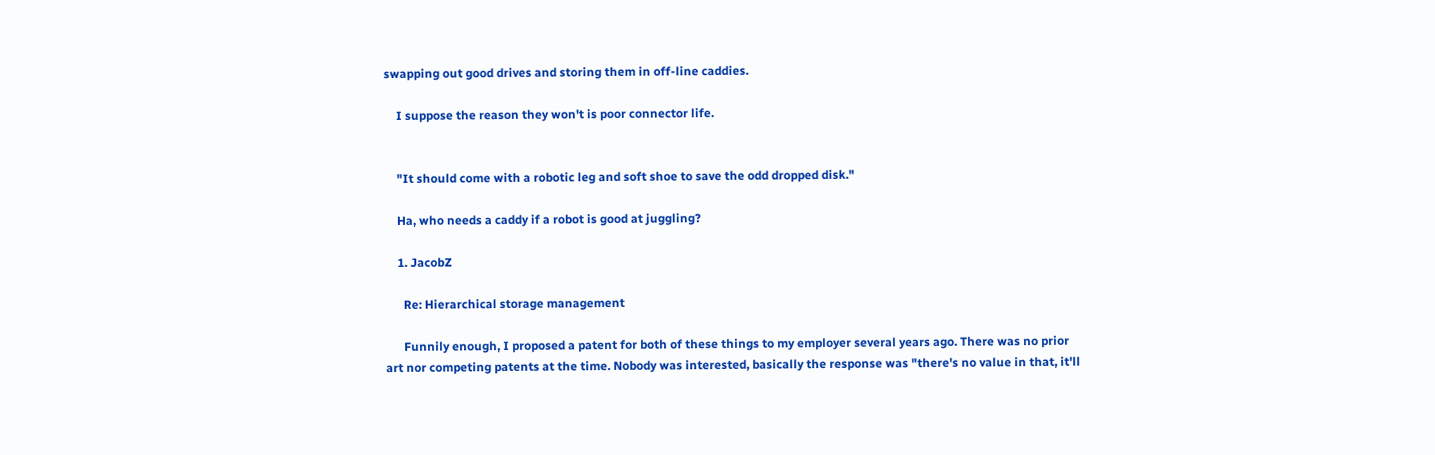swapping out good drives and storing them in off-line caddies.

    I suppose the reason they won't is poor connector life.


    "It should come with a robotic leg and soft shoe to save the odd dropped disk."

    Ha, who needs a caddy if a robot is good at juggling?

    1. JacobZ

      Re: Hierarchical storage management

      Funnily enough, I proposed a patent for both of these things to my employer several years ago. There was no prior art nor competing patents at the time. Nobody was interested, basically the response was "there's no value in that, it'll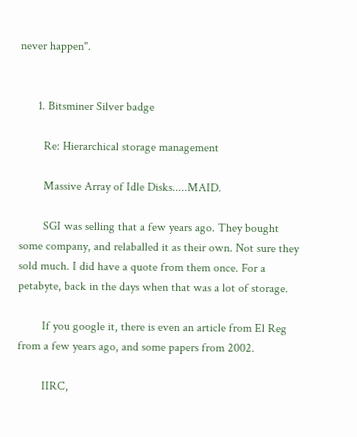never happen".


      1. Bitsminer Silver badge

        Re: Hierarchical storage management

        Massive Array of Idle Disks.....MAID.

        SGI was selling that a few years ago. They bought some company, and relaballed it as their own. Not sure they sold much. I did have a quote from them once. For a petabyte, back in the days when that was a lot of storage.

        If you google it, there is even an article from El Reg from a few years ago, and some papers from 2002.

        IIRC,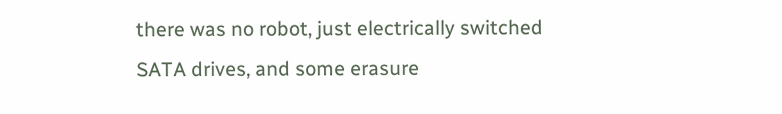there was no robot, just electrically switched SATA drives, and some erasure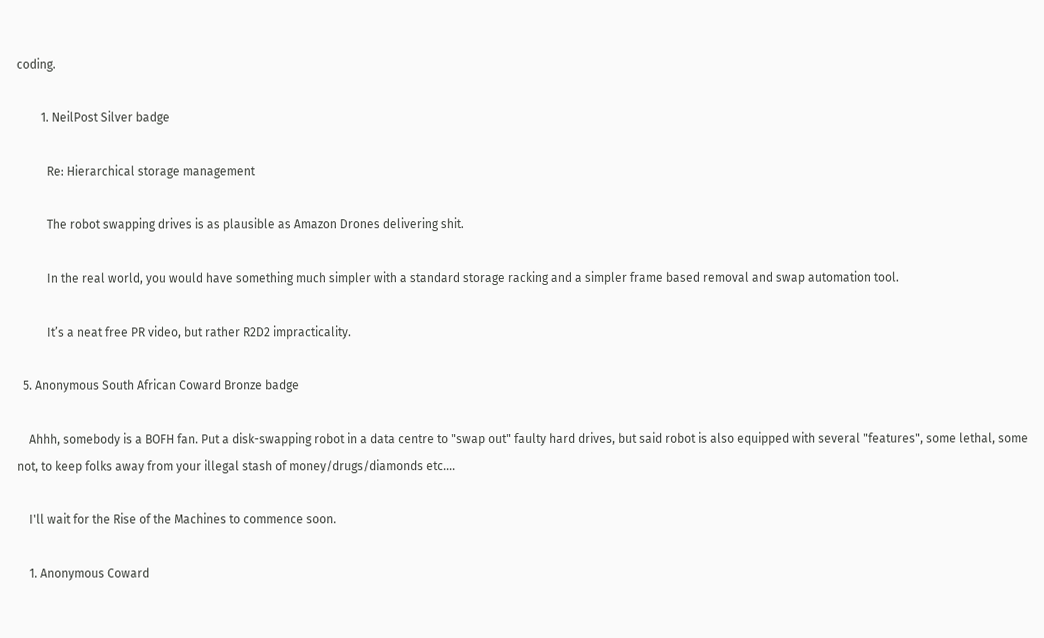coding.

        1. NeilPost Silver badge

          Re: Hierarchical storage management

          The robot swapping drives is as plausible as Amazon Drones delivering shit.

          In the real world, you would have something much simpler with a standard storage racking and a simpler frame based removal and swap automation tool.

          It’s a neat free PR video, but rather R2D2 impracticality.

  5. Anonymous South African Coward Bronze badge

    Ahhh, somebody is a BOFH fan. Put a disk-swapping robot in a data centre to "swap out" faulty hard drives, but said robot is also equipped with several "features", some lethal, some not, to keep folks away from your illegal stash of money/drugs/diamonds etc....

    I'll wait for the Rise of the Machines to commence soon.

    1. Anonymous Coward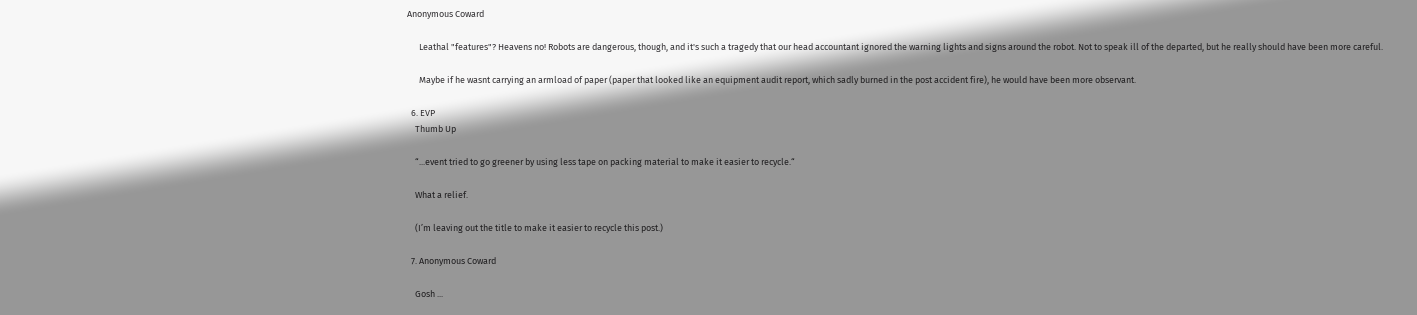Anonymous Coward

      Leathal "features"? Heavens no! Robots are dangerous, though, and it's such a tragedy that our head accountant ignored the warning lights and signs around the robot. Not to speak ill of the departed, but he really should have been more careful.

      Maybe if he wasnt carrying an armload of paper (paper that looked like an equipment audit report, which sadly burned in the post accident fire), he would have been more observant.

  6. EVP
    Thumb Up

    “...event tried to go greener by using less tape on packing material to make it easier to recycle.“

    What a relief.

    (I’m leaving out the title to make it easier to recycle this post.)

  7. Anonymous Coward

    Gosh ...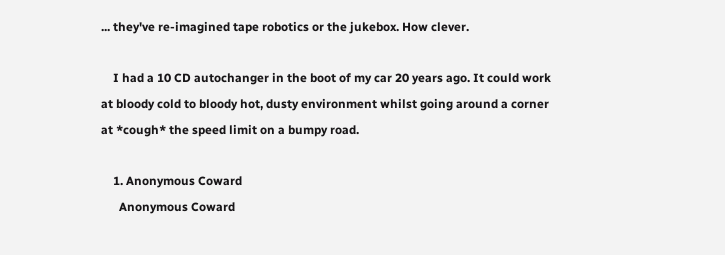... they've re-imagined tape robotics or the jukebox. How clever.

    I had a 10 CD autochanger in the boot of my car 20 years ago. It could work at bloody cold to bloody hot, dusty environment whilst going around a corner at *cough* the speed limit on a bumpy road.

    1. Anonymous Coward
      Anonymous Coward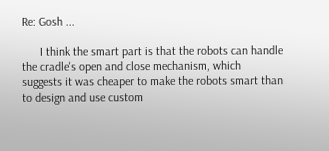Re: Gosh ...

      I think the smart part is that the robots can handle the cradle's open and close mechanism, which suggests it was cheaper to make the robots smart than to design and use custom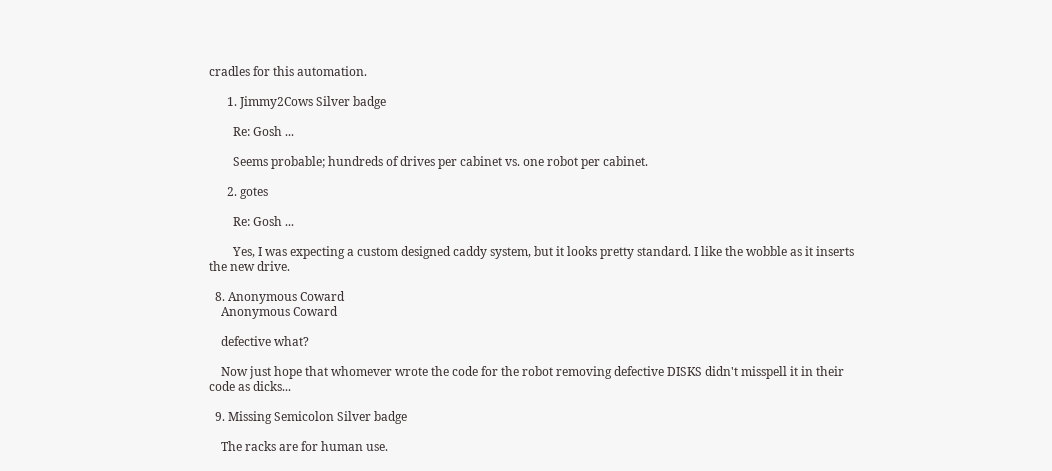cradles for this automation.

      1. Jimmy2Cows Silver badge

        Re: Gosh ...

        Seems probable; hundreds of drives per cabinet vs. one robot per cabinet.

      2. gotes

        Re: Gosh ...

        Yes, I was expecting a custom designed caddy system, but it looks pretty standard. I like the wobble as it inserts the new drive.

  8. Anonymous Coward
    Anonymous Coward

    defective what?

    Now just hope that whomever wrote the code for the robot removing defective DISKS didn't misspell it in their code as dicks...

  9. Missing Semicolon Silver badge

    The racks are for human use.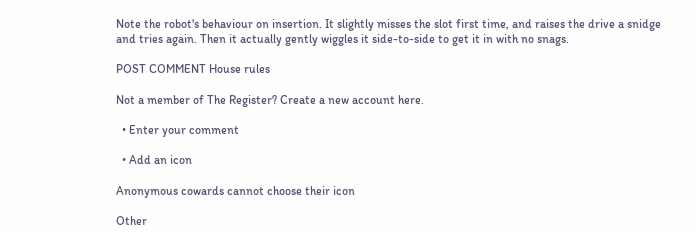Note the robot's behaviour on insertion. It slightly misses the slot first time, and raises the drive a snidge and tries again. Then it actually gently wiggles it side-to-side to get it in with no snags.

POST COMMENT House rules

Not a member of The Register? Create a new account here.

  • Enter your comment

  • Add an icon

Anonymous cowards cannot choose their icon

Other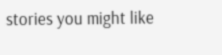stories you might like